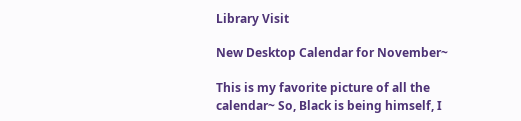Library Visit

New Desktop Calendar for November~

This is my favorite picture of all the calendar~ So, Black is being himself, I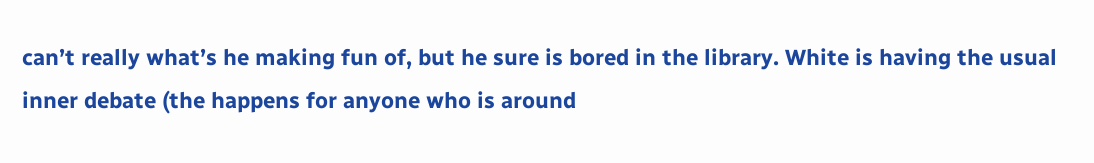can’t really what’s he making fun of, but he sure is bored in the library. White is having the usual inner debate (the happens for anyone who is around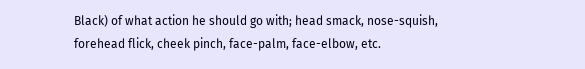Black) of what action he should go with; head smack, nose-squish, forehead flick, cheek pinch, face-palm, face-elbow, etc.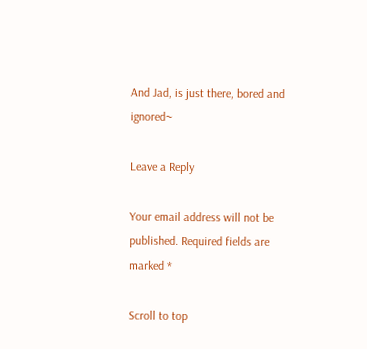And Jad, is just there, bored and ignored~

Leave a Reply

Your email address will not be published. Required fields are marked *

Scroll to top